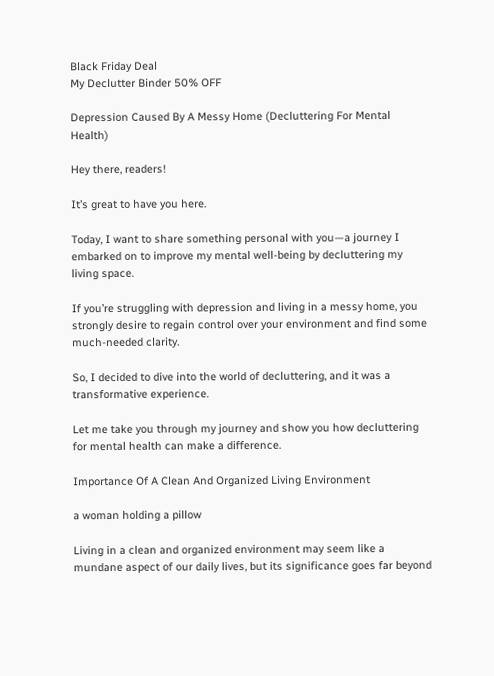Black Friday Deal
My Declutter Binder 50% OFF

Depression Caused By A Messy Home (Decluttering For Mental Health)

Hey there, readers!

It’s great to have you here.

Today, I want to share something personal with you—a journey I embarked on to improve my mental well-being by decluttering my living space.

If you’re struggling with depression and living in a messy home, you strongly desire to regain control over your environment and find some much-needed clarity.

So, I decided to dive into the world of decluttering, and it was a transformative experience.

Let me take you through my journey and show you how decluttering for mental health can make a difference.

Importance Of A Clean And Organized Living Environment

a woman holding a pillow

Living in a clean and organized environment may seem like a mundane aspect of our daily lives, but its significance goes far beyond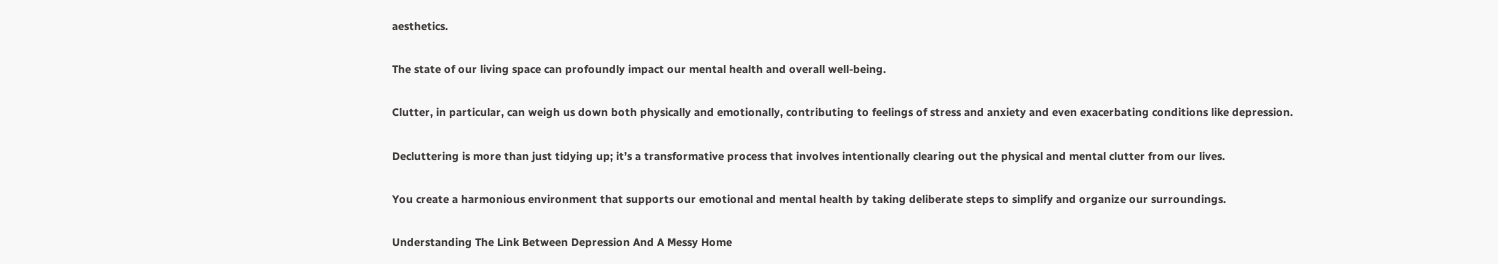aesthetics.

The state of our living space can profoundly impact our mental health and overall well-being.

Clutter, in particular, can weigh us down both physically and emotionally, contributing to feelings of stress and anxiety and even exacerbating conditions like depression.

Decluttering is more than just tidying up; it’s a transformative process that involves intentionally clearing out the physical and mental clutter from our lives.

You create a harmonious environment that supports our emotional and mental health by taking deliberate steps to simplify and organize our surroundings.

Understanding The Link Between Depression And A Messy Home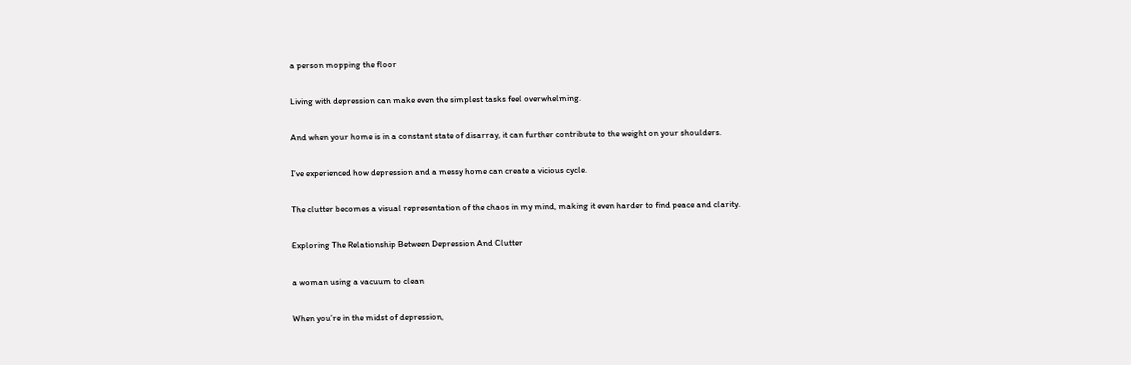a person mopping the floor

Living with depression can make even the simplest tasks feel overwhelming.

And when your home is in a constant state of disarray, it can further contribute to the weight on your shoulders.

I’ve experienced how depression and a messy home can create a vicious cycle.

The clutter becomes a visual representation of the chaos in my mind, making it even harder to find peace and clarity.

Exploring The Relationship Between Depression And Clutter

a woman using a vacuum to clean

When you’re in the midst of depression,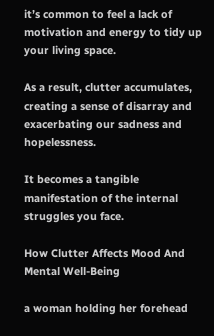it’s common to feel a lack of motivation and energy to tidy up your living space.

As a result, clutter accumulates, creating a sense of disarray and exacerbating our sadness and hopelessness.

It becomes a tangible manifestation of the internal struggles you face.

How Clutter Affects Mood And Mental Well-Being

a woman holding her forehead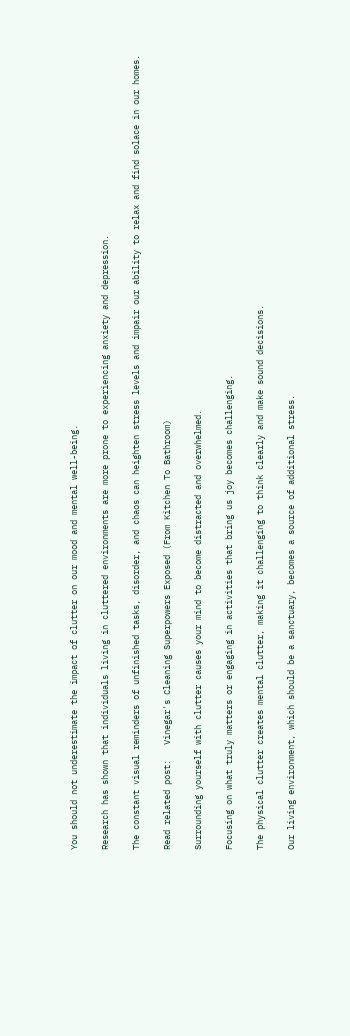You should not underestimate the impact of clutter on our mood and mental well-being.

Research has shown that individuals living in cluttered environments are more prone to experiencing anxiety and depression.

The constant visual reminders of unfinished tasks, disorder, and chaos can heighten stress levels and impair our ability to relax and find solace in our homes.

Read related post:   Vinegar's Cleaning Superpowers Exposed (From Kitchen To Bathroom)

Surrounding yourself with clutter causes your mind to become distracted and overwhelmed.

Focusing on what truly matters or engaging in activities that bring us joy becomes challenging.

The physical clutter creates mental clutter, making it challenging to think clearly and make sound decisions.

Our living environment, which should be a sanctuary, becomes a source of additional stress.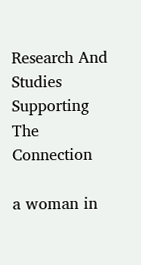Research And Studies Supporting The Connection

a woman in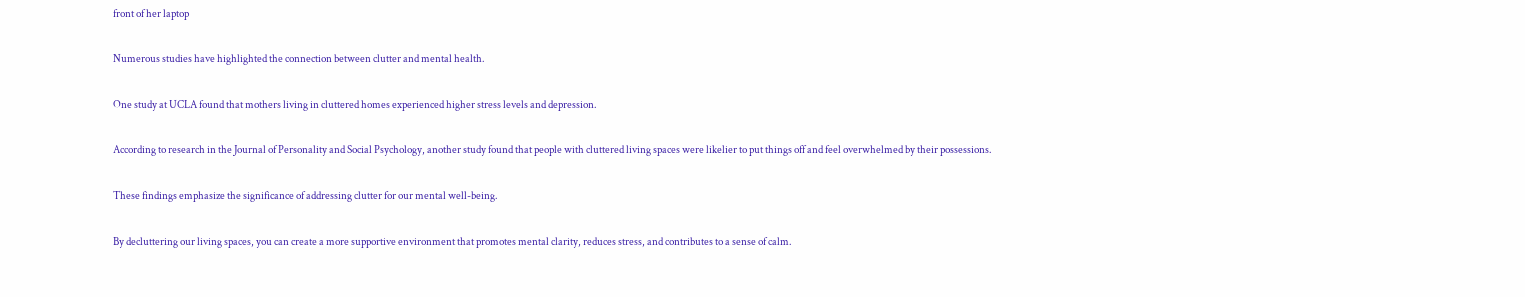front of her laptop

Numerous studies have highlighted the connection between clutter and mental health.

One study at UCLA found that mothers living in cluttered homes experienced higher stress levels and depression.

According to research in the Journal of Personality and Social Psychology, another study found that people with cluttered living spaces were likelier to put things off and feel overwhelmed by their possessions.

These findings emphasize the significance of addressing clutter for our mental well-being.

By decluttering our living spaces, you can create a more supportive environment that promotes mental clarity, reduces stress, and contributes to a sense of calm.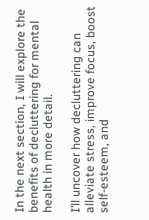In the next section, I will explore the benefits of decluttering for mental health in more detail.

I’ll uncover how decluttering can alleviate stress, improve focus, boost self-esteem, and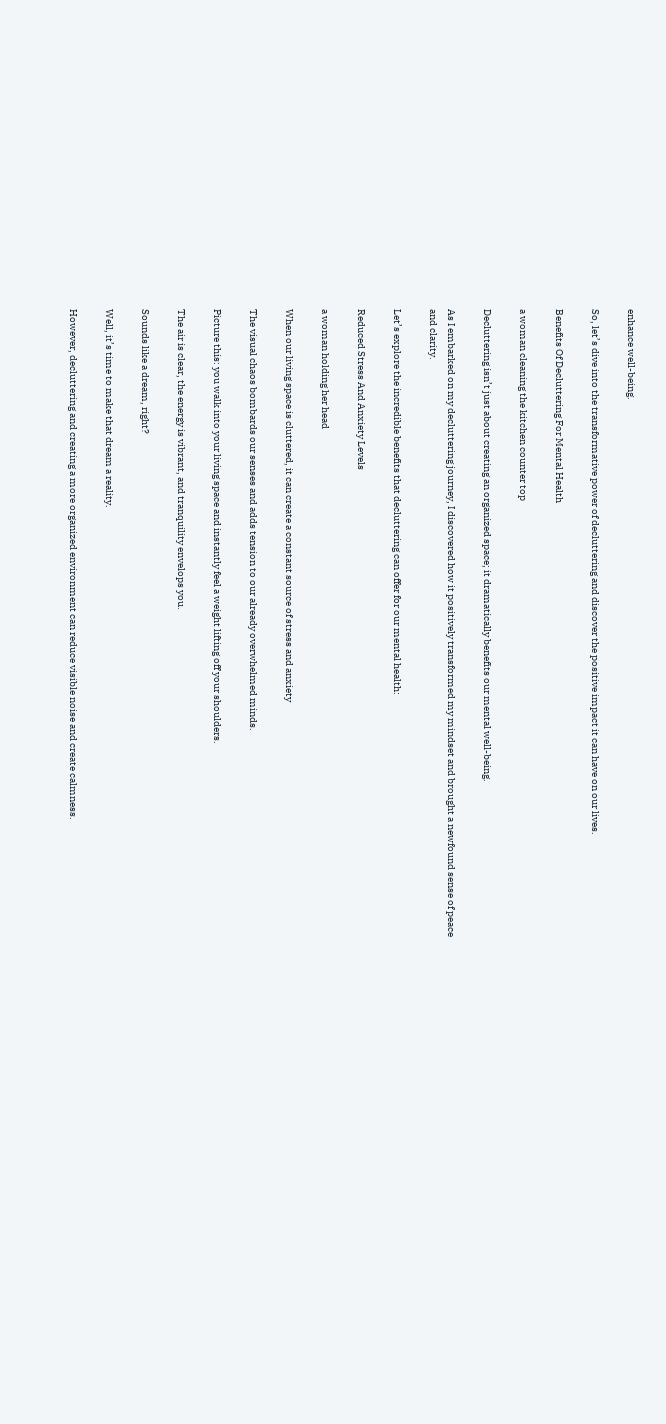enhance well-being.

So, let’s dive into the transformative power of decluttering and discover the positive impact it can have on our lives.

Benefits Of Decluttering For Mental Health

a woman cleaning the kitchen counter top

Decluttering isn’t just about creating an organized space; it dramatically benefits our mental well-being.

As I embarked on my decluttering journey, I discovered how it positively transformed my mindset and brought a newfound sense of peace and clarity.

Let’s explore the incredible benefits that decluttering can offer for our mental health:

Reduced Stress And Anxiety Levels

a woman holding her head

When our living space is cluttered, it can create a constant source of stress and anxiety

The visual chaos bombards our senses and adds tension to our already overwhelmed minds.

Picture this: you walk into your living space and instantly feel a weight lifting off your shoulders.

The air is clear, the energy is vibrant, and tranquility envelops you.

Sounds like a dream, right?

Well, it’s time to make that dream a reality.

However, decluttering and creating a more organized environment can reduce visible noise and create calmness.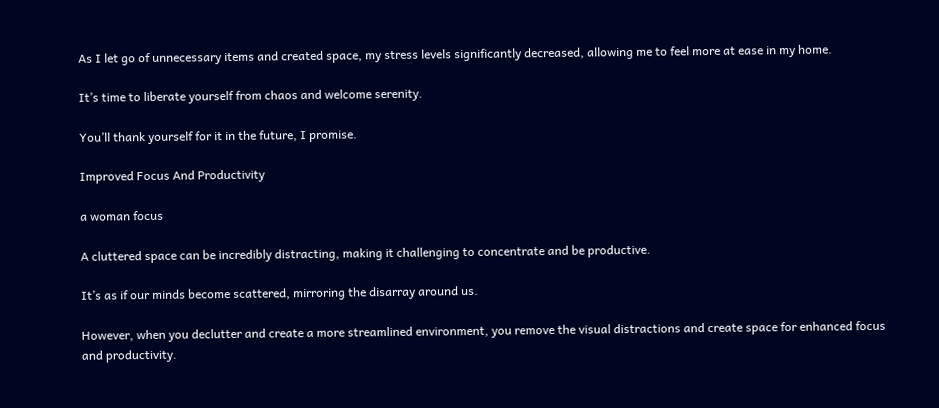As I let go of unnecessary items and created space, my stress levels significantly decreased, allowing me to feel more at ease in my home.

It’s time to liberate yourself from chaos and welcome serenity.

You’ll thank yourself for it in the future, I promise.

Improved Focus And Productivity

a woman focus

A cluttered space can be incredibly distracting, making it challenging to concentrate and be productive.

It’s as if our minds become scattered, mirroring the disarray around us.

However, when you declutter and create a more streamlined environment, you remove the visual distractions and create space for enhanced focus and productivity.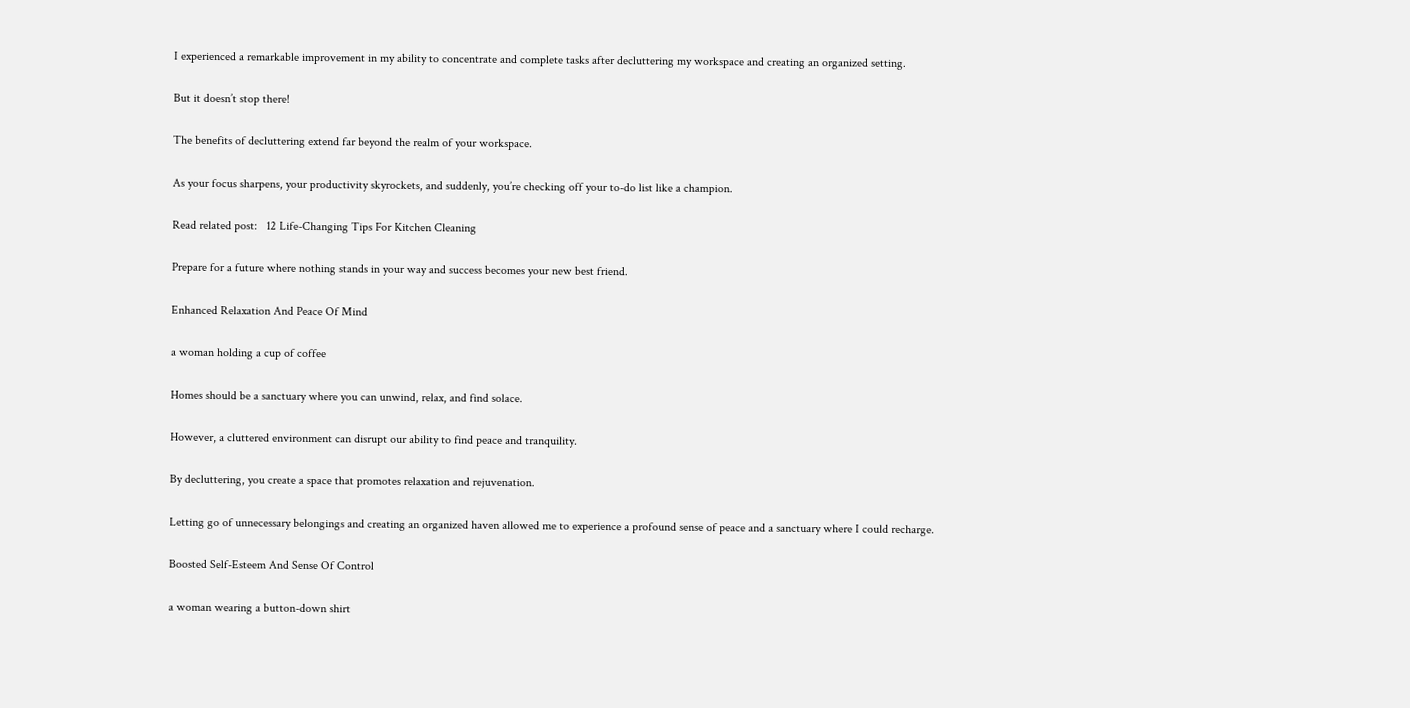I experienced a remarkable improvement in my ability to concentrate and complete tasks after decluttering my workspace and creating an organized setting.

But it doesn’t stop there!

The benefits of decluttering extend far beyond the realm of your workspace.

As your focus sharpens, your productivity skyrockets, and suddenly, you’re checking off your to-do list like a champion.

Read related post:   12 Life-Changing Tips For Kitchen Cleaning

Prepare for a future where nothing stands in your way and success becomes your new best friend.

Enhanced Relaxation And Peace Of Mind

a woman holding a cup of coffee

Homes should be a sanctuary where you can unwind, relax, and find solace.

However, a cluttered environment can disrupt our ability to find peace and tranquility.

By decluttering, you create a space that promotes relaxation and rejuvenation.

Letting go of unnecessary belongings and creating an organized haven allowed me to experience a profound sense of peace and a sanctuary where I could recharge.

Boosted Self-Esteem And Sense Of Control

a woman wearing a button-down shirt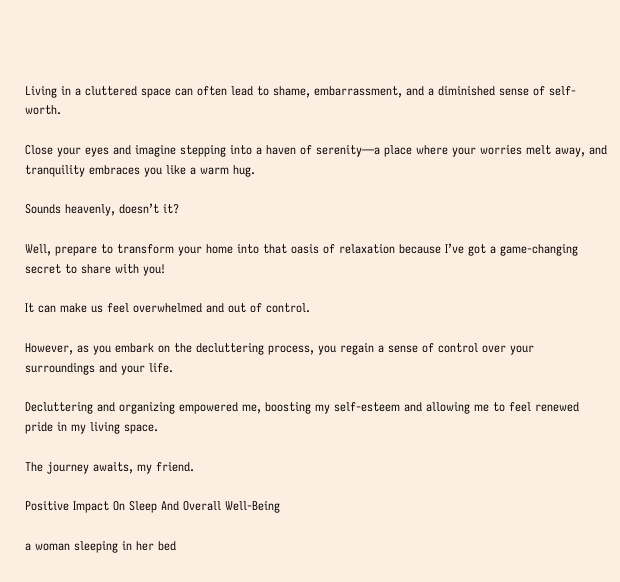Living in a cluttered space can often lead to shame, embarrassment, and a diminished sense of self-worth.

Close your eyes and imagine stepping into a haven of serenity—a place where your worries melt away, and tranquility embraces you like a warm hug.

Sounds heavenly, doesn’t it?

Well, prepare to transform your home into that oasis of relaxation because I’ve got a game-changing secret to share with you!

It can make us feel overwhelmed and out of control.

However, as you embark on the decluttering process, you regain a sense of control over your surroundings and your life.

Decluttering and organizing empowered me, boosting my self-esteem and allowing me to feel renewed pride in my living space.

The journey awaits, my friend.

Positive Impact On Sleep And Overall Well-Being

a woman sleeping in her bed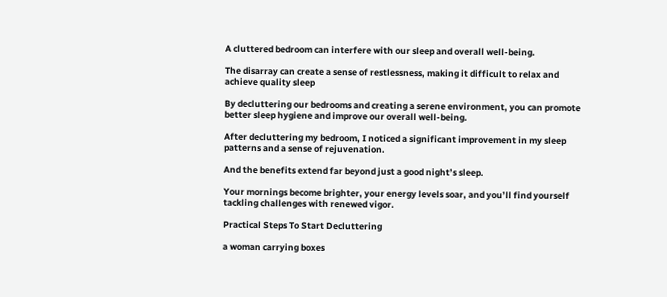A cluttered bedroom can interfere with our sleep and overall well-being.

The disarray can create a sense of restlessness, making it difficult to relax and achieve quality sleep

By decluttering our bedrooms and creating a serene environment, you can promote better sleep hygiene and improve our overall well-being.

After decluttering my bedroom, I noticed a significant improvement in my sleep patterns and a sense of rejuvenation.

And the benefits extend far beyond just a good night’s sleep.

Your mornings become brighter, your energy levels soar, and you’ll find yourself tackling challenges with renewed vigor.

Practical Steps To Start Decluttering

a woman carrying boxes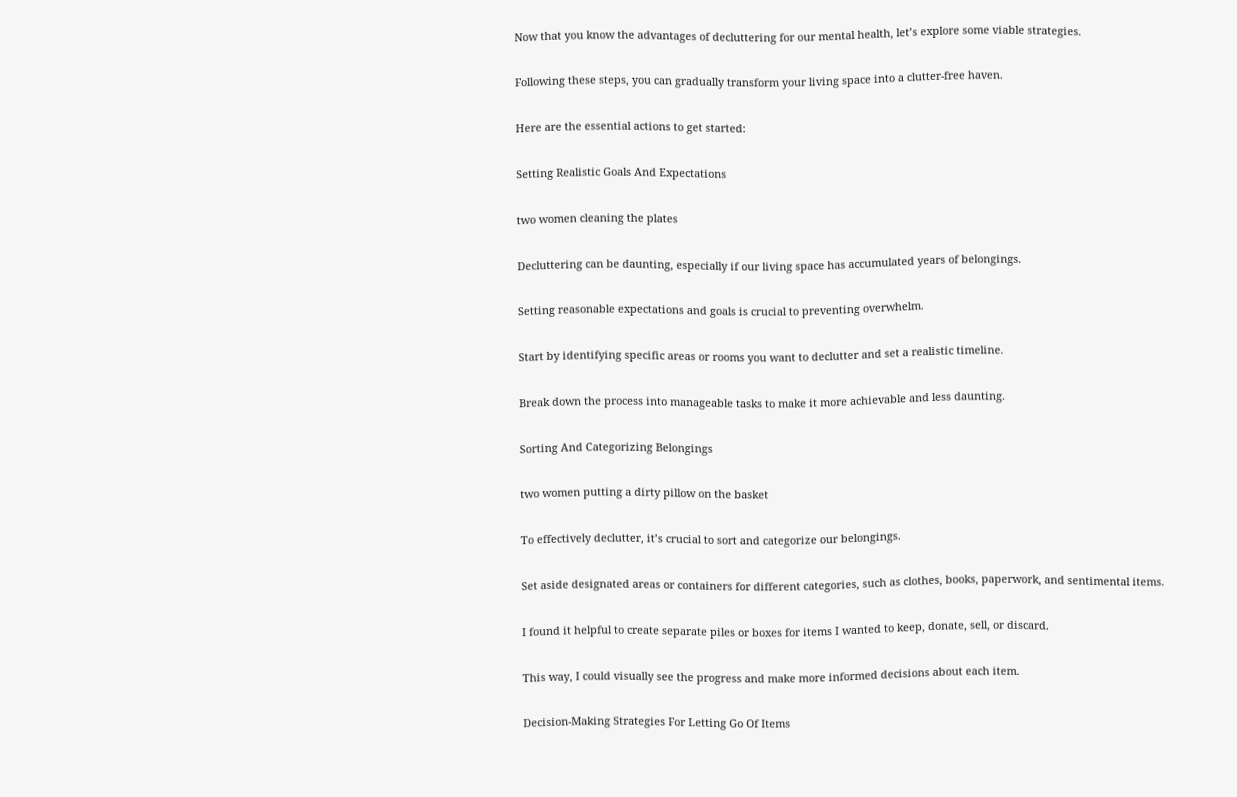Now that you know the advantages of decluttering for our mental health, let’s explore some viable strategies.

Following these steps, you can gradually transform your living space into a clutter-free haven.

Here are the essential actions to get started:

Setting Realistic Goals And Expectations

two women cleaning the plates

Decluttering can be daunting, especially if our living space has accumulated years of belongings.

Setting reasonable expectations and goals is crucial to preventing overwhelm.

Start by identifying specific areas or rooms you want to declutter and set a realistic timeline.

Break down the process into manageable tasks to make it more achievable and less daunting.

Sorting And Categorizing Belongings

two women putting a dirty pillow on the basket

To effectively declutter, it’s crucial to sort and categorize our belongings.

Set aside designated areas or containers for different categories, such as clothes, books, paperwork, and sentimental items.

I found it helpful to create separate piles or boxes for items I wanted to keep, donate, sell, or discard.

This way, I could visually see the progress and make more informed decisions about each item.

Decision-Making Strategies For Letting Go Of Items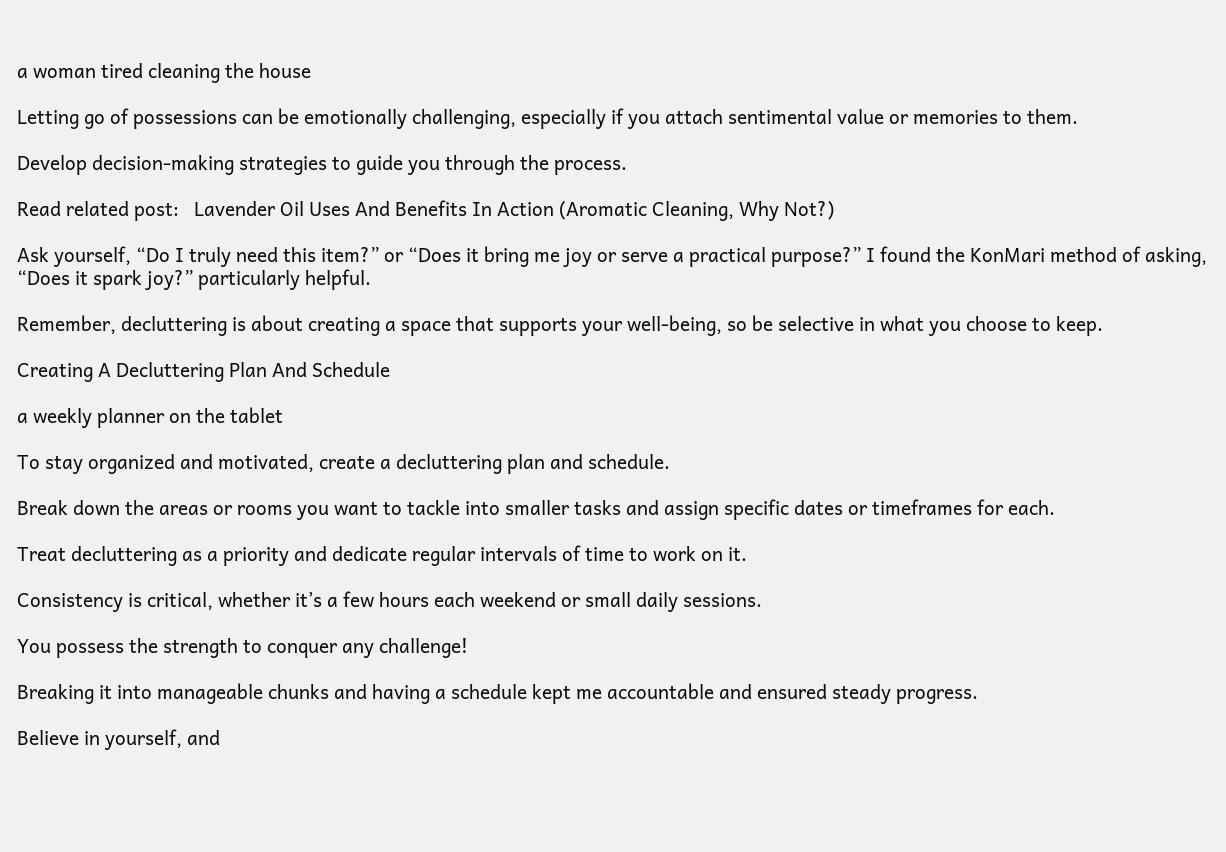a woman tired cleaning the house

Letting go of possessions can be emotionally challenging, especially if you attach sentimental value or memories to them.

Develop decision-making strategies to guide you through the process.

Read related post:   Lavender Oil Uses And Benefits In Action (Aromatic Cleaning, Why Not?)

Ask yourself, “Do I truly need this item?” or “Does it bring me joy or serve a practical purpose?” I found the KonMari method of asking, “Does it spark joy?” particularly helpful.

Remember, decluttering is about creating a space that supports your well-being, so be selective in what you choose to keep.

Creating A Decluttering Plan And Schedule

a weekly planner on the tablet

To stay organized and motivated, create a decluttering plan and schedule.

Break down the areas or rooms you want to tackle into smaller tasks and assign specific dates or timeframes for each.

Treat decluttering as a priority and dedicate regular intervals of time to work on it.

Consistency is critical, whether it’s a few hours each weekend or small daily sessions.

You possess the strength to conquer any challenge!

Breaking it into manageable chunks and having a schedule kept me accountable and ensured steady progress.

Believe in yourself, and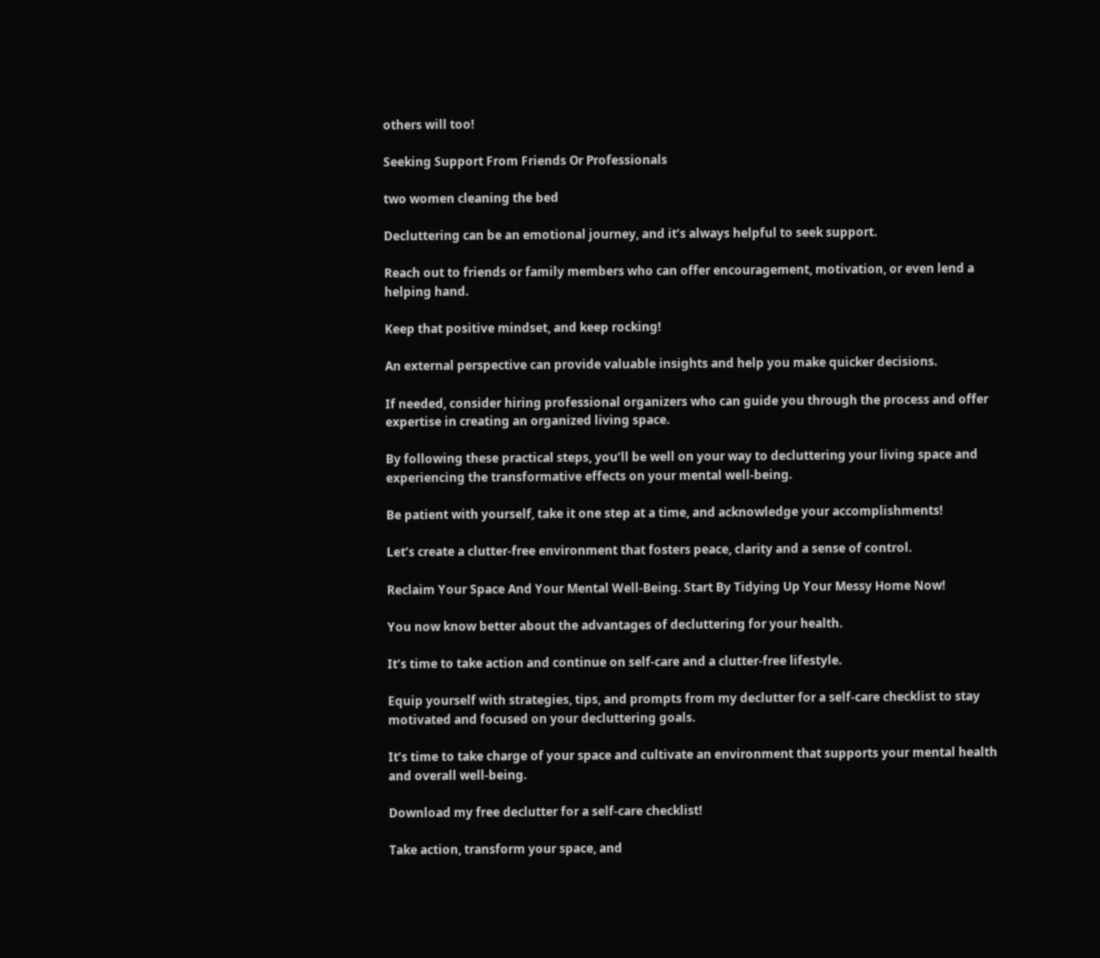others will too!

Seeking Support From Friends Or Professionals

two women cleaning the bed

Decluttering can be an emotional journey, and it’s always helpful to seek support.

Reach out to friends or family members who can offer encouragement, motivation, or even lend a helping hand.

Keep that positive mindset, and keep rocking!

An external perspective can provide valuable insights and help you make quicker decisions.

If needed, consider hiring professional organizers who can guide you through the process and offer expertise in creating an organized living space.

By following these practical steps, you’ll be well on your way to decluttering your living space and experiencing the transformative effects on your mental well-being.

Be patient with yourself, take it one step at a time, and acknowledge your accomplishments!

Let’s create a clutter-free environment that fosters peace, clarity and a sense of control.

Reclaim Your Space And Your Mental Well-Being. Start By Tidying Up Your Messy Home Now!

You now know better about the advantages of decluttering for your health.

It’s time to take action and continue on self-care and a clutter-free lifestyle.

Equip yourself with strategies, tips, and prompts from my declutter for a self-care checklist to stay motivated and focused on your decluttering goals.

It’s time to take charge of your space and cultivate an environment that supports your mental health and overall well-being.

Download my free declutter for a self-care checklist!

Take action, transform your space, and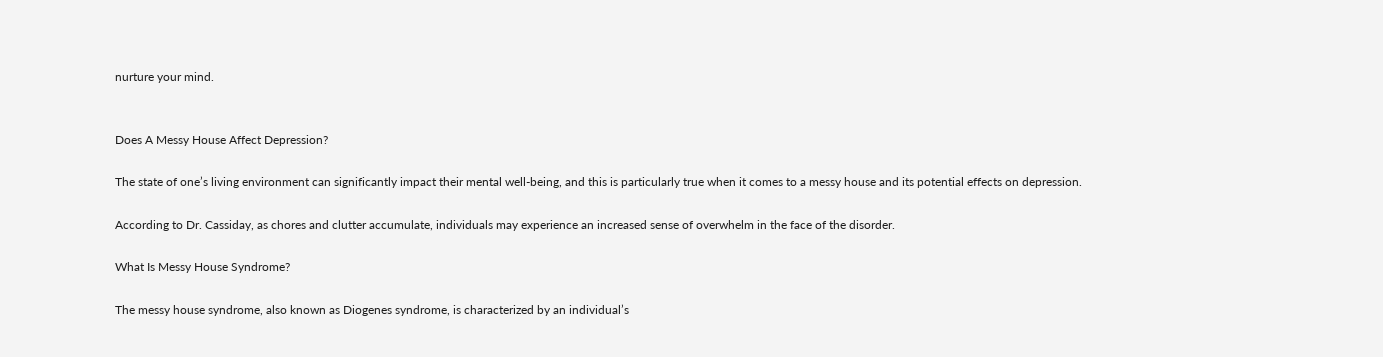nurture your mind.


Does A Messy House Affect Depression?

The state of one’s living environment can significantly impact their mental well-being, and this is particularly true when it comes to a messy house and its potential effects on depression.

According to Dr. Cassiday, as chores and clutter accumulate, individuals may experience an increased sense of overwhelm in the face of the disorder.

What Is Messy House Syndrome?

The messy house syndrome, also known as Diogenes syndrome, is characterized by an individual’s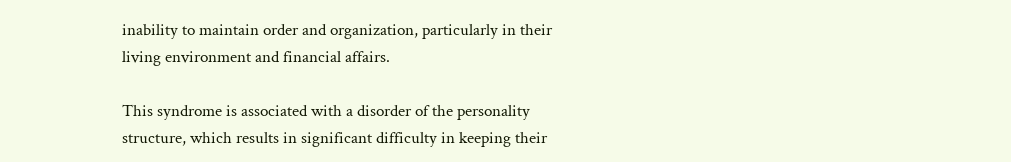inability to maintain order and organization, particularly in their living environment and financial affairs.

This syndrome is associated with a disorder of the personality structure, which results in significant difficulty in keeping their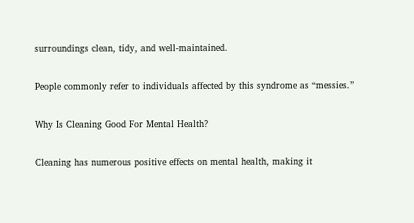surroundings clean, tidy, and well-maintained.

People commonly refer to individuals affected by this syndrome as “messies.”

Why Is Cleaning Good For Mental Health?

Cleaning has numerous positive effects on mental health, making it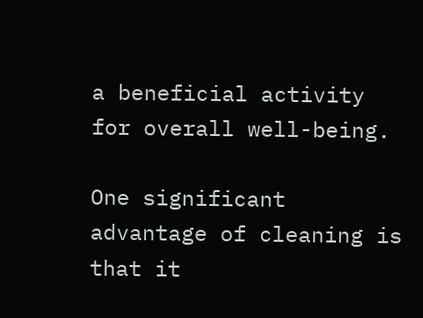a beneficial activity for overall well-being.

One significant advantage of cleaning is that it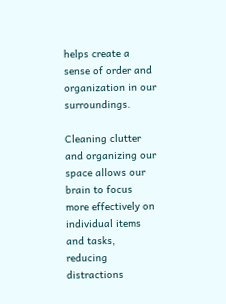helps create a sense of order and organization in our surroundings.

Cleaning clutter and organizing our space allows our brain to focus more effectively on individual items and tasks, reducing distractions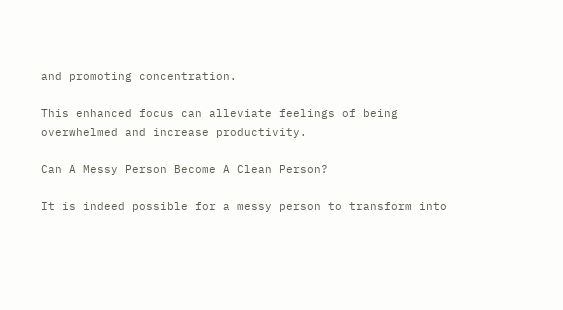and promoting concentration.

This enhanced focus can alleviate feelings of being overwhelmed and increase productivity.

Can A Messy Person Become A Clean Person?

It is indeed possible for a messy person to transform into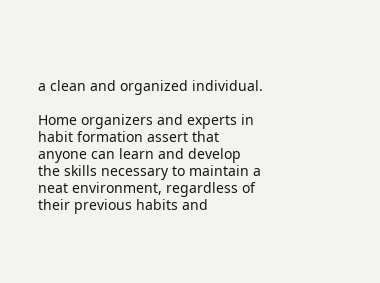a clean and organized individual.

Home organizers and experts in habit formation assert that anyone can learn and develop the skills necessary to maintain a neat environment, regardless of their previous habits and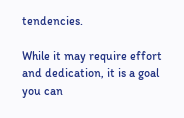tendencies.

While it may require effort and dedication, it is a goal you can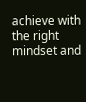achieve with the right mindset and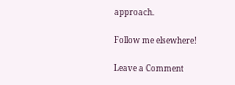approach.

Follow me elsewhere!

Leave a Comment